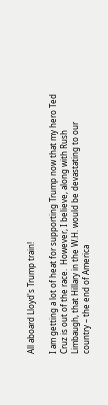All aboard Lloyd's Trump train!

I am getting a lot of heat for supporting Trump now that my hero Ted Cruz is out of the race.  However, I believe, along with Rush Limbaugh, that Hillary in the W.H. would be devastating to our country – the end of America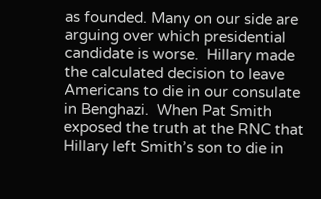as founded. Many on our side are arguing over which presidential candidate is worse.  Hillary made the calculated decision to leave Americans to die in our consulate in Benghazi.  When Pat Smith exposed the truth at the RNC that Hillary left Smith’s son to die in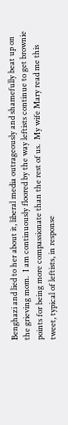Benghazi and lied to her about it, liberal media outrageously and shamefully beat up on the grieving mom.  I am continuously floored by the way leftists continue to get brownie points for being more compassionate than the rest of us.  My wife Mary read me this tweet, typical of leftists, in response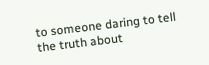to someone daring to tell the truth about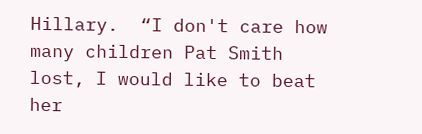Hillary.  “I don't care how many children Pat Smith lost, I would like to beat her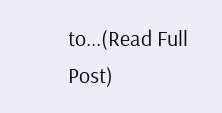to...(Read Full Post)